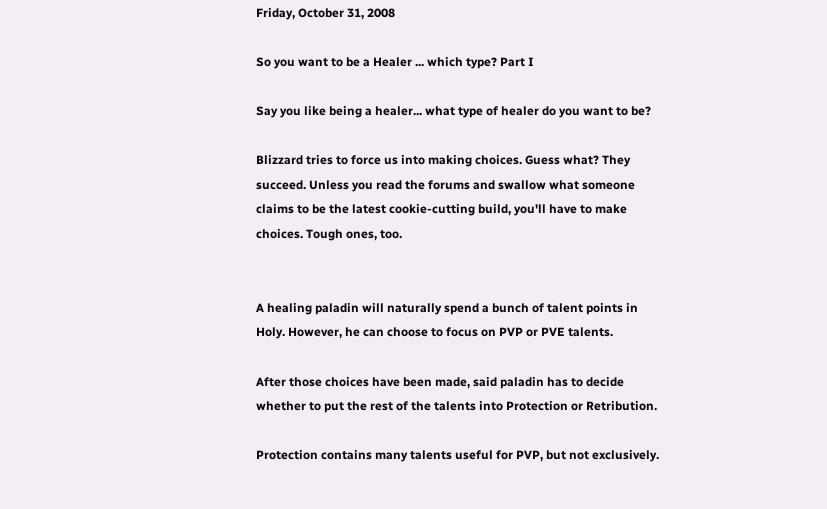Friday, October 31, 2008

So you want to be a Healer ... which type? Part I

Say you like being a healer... what type of healer do you want to be?

Blizzard tries to force us into making choices. Guess what? They succeed. Unless you read the forums and swallow what someone claims to be the latest cookie-cutting build, you'll have to make choices. Tough ones, too.


A healing paladin will naturally spend a bunch of talent points in Holy. However, he can choose to focus on PVP or PVE talents.

After those choices have been made, said paladin has to decide whether to put the rest of the talents into Protection or Retribution.

Protection contains many talents useful for PVP, but not exclusively.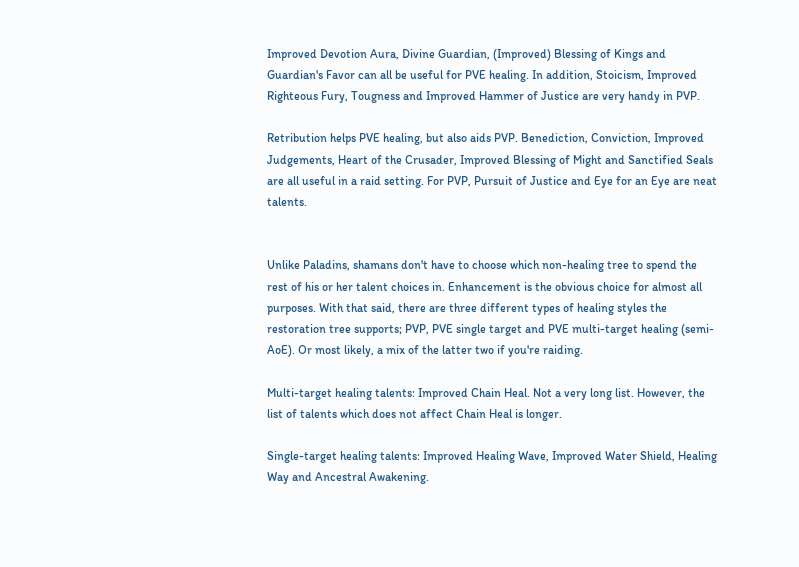Improved Devotion Aura, Divine Guardian, (Improved) Blessing of Kings and Guardian's Favor can all be useful for PVE healing. In addition, Stoicism, Improved Righteous Fury, Tougness and Improved Hammer of Justice are very handy in PVP.

Retribution helps PVE healing, but also aids PVP. Benediction, Conviction, Improved Judgements, Heart of the Crusader, Improved Blessing of Might and Sanctified Seals are all useful in a raid setting. For PVP, Pursuit of Justice and Eye for an Eye are neat talents.


Unlike Paladins, shamans don't have to choose which non-healing tree to spend the rest of his or her talent choices in. Enhancement is the obvious choice for almost all purposes. With that said, there are three different types of healing styles the restoration tree supports; PVP, PVE single target and PVE multi-target healing (semi-AoE). Or most likely, a mix of the latter two if you're raiding.

Multi-target healing talents: Improved Chain Heal. Not a very long list. However, the list of talents which does not affect Chain Heal is longer.

Single-target healing talents: Improved Healing Wave, Improved Water Shield, Healing Way and Ancestral Awakening.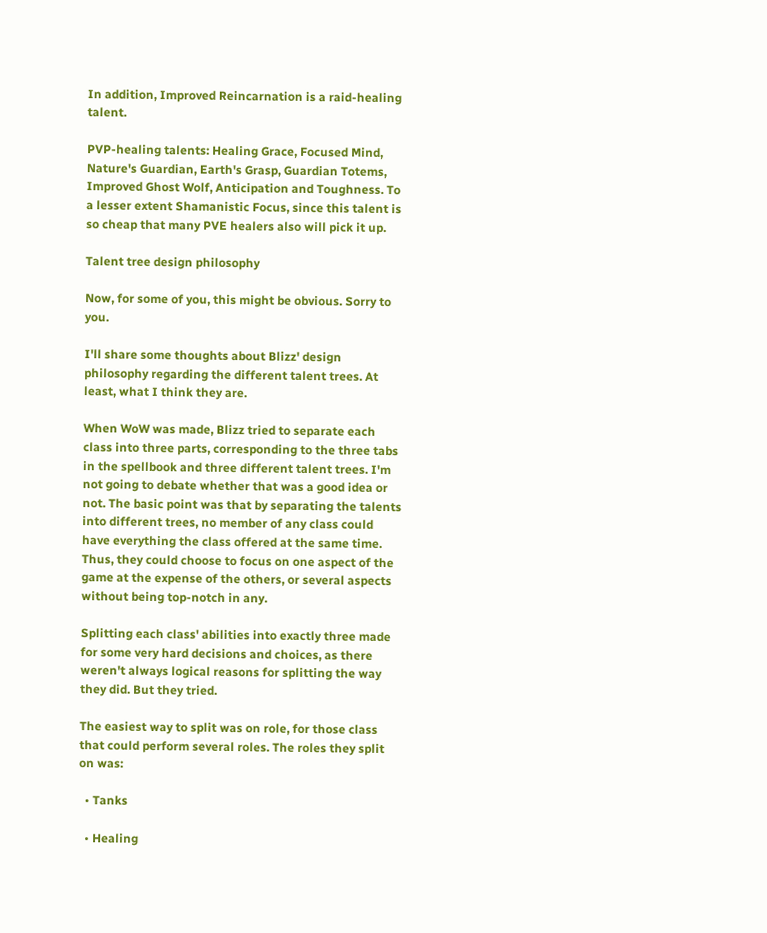In addition, Improved Reincarnation is a raid-healing talent.

PVP-healing talents: Healing Grace, Focused Mind, Nature's Guardian, Earth's Grasp, Guardian Totems, Improved Ghost Wolf, Anticipation and Toughness. To a lesser extent Shamanistic Focus, since this talent is so cheap that many PVE healers also will pick it up.

Talent tree design philosophy

Now, for some of you, this might be obvious. Sorry to you.

I'll share some thoughts about Blizz' design philosophy regarding the different talent trees. At least, what I think they are.

When WoW was made, Blizz tried to separate each class into three parts, corresponding to the three tabs in the spellbook and three different talent trees. I'm not going to debate whether that was a good idea or not. The basic point was that by separating the talents into different trees, no member of any class could have everything the class offered at the same time. Thus, they could choose to focus on one aspect of the game at the expense of the others, or several aspects without being top-notch in any.

Splitting each class' abilities into exactly three made for some very hard decisions and choices, as there weren't always logical reasons for splitting the way they did. But they tried.

The easiest way to split was on role, for those class that could perform several roles. The roles they split on was:

  • Tanks

  • Healing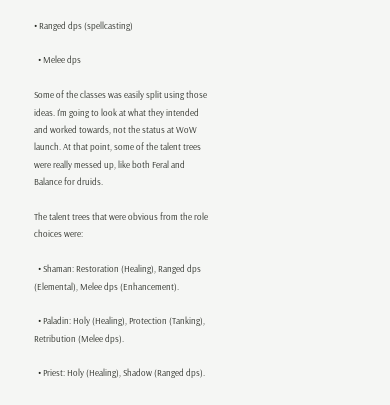• Ranged dps (spellcasting)

  • Melee dps

Some of the classes was easily split using those ideas. I'm going to look at what they intended and worked towards, not the status at WoW launch. At that point, some of the talent trees were really messed up, like both Feral and Balance for druids.

The talent trees that were obvious from the role choices were:

  • Shaman: Restoration (Healing), Ranged dps (Elemental), Melee dps (Enhancement).

  • Paladin: Holy (Healing), Protection (Tanking), Retribution (Melee dps).

  • Priest: Holy (Healing), Shadow (Ranged dps).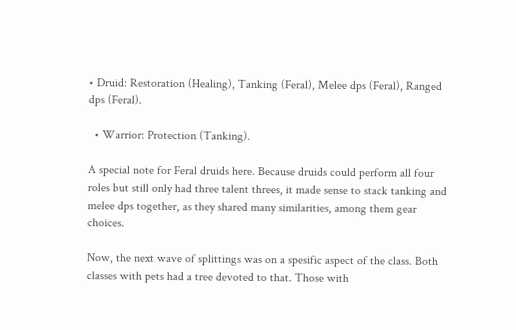• Druid: Restoration (Healing), Tanking (Feral), Melee dps (Feral), Ranged dps (Feral).

  • Warrior: Protection (Tanking).

A special note for Feral druids here. Because druids could perform all four roles but still only had three talent threes, it made sense to stack tanking and melee dps together, as they shared many similarities, among them gear choices.

Now, the next wave of splittings was on a spesific aspect of the class. Both classes with pets had a tree devoted to that. Those with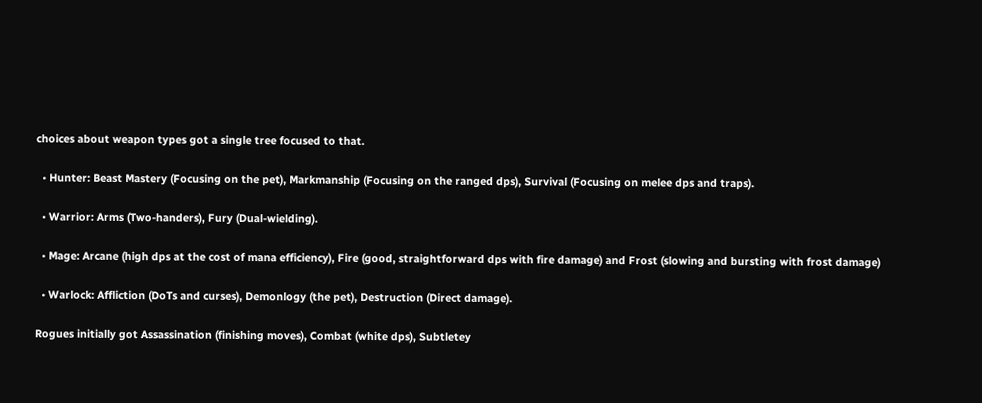choices about weapon types got a single tree focused to that.

  • Hunter: Beast Mastery (Focusing on the pet), Markmanship (Focusing on the ranged dps), Survival (Focusing on melee dps and traps).

  • Warrior: Arms (Two-handers), Fury (Dual-wielding).

  • Mage: Arcane (high dps at the cost of mana efficiency), Fire (good, straightforward dps with fire damage) and Frost (slowing and bursting with frost damage)

  • Warlock: Affliction (DoTs and curses), Demonlogy (the pet), Destruction (Direct damage).

Rogues initially got Assassination (finishing moves), Combat (white dps), Subtletey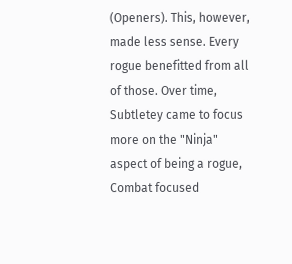(Openers). This, however, made less sense. Every rogue benefitted from all of those. Over time, Subtletey came to focus more on the "Ninja" aspect of being a rogue, Combat focused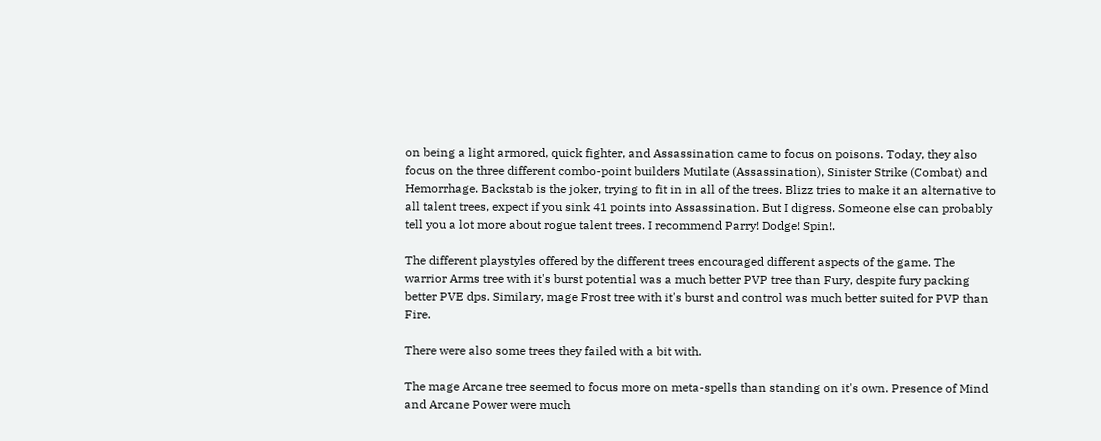on being a light armored, quick fighter, and Assassination came to focus on poisons. Today, they also focus on the three different combo-point builders Mutilate (Assassination), Sinister Strike (Combat) and Hemorrhage. Backstab is the joker, trying to fit in in all of the trees. Blizz tries to make it an alternative to all talent trees, expect if you sink 41 points into Assassination. But I digress. Someone else can probably tell you a lot more about rogue talent trees. I recommend Parry! Dodge! Spin!.

The different playstyles offered by the different trees encouraged different aspects of the game. The warrior Arms tree with it's burst potential was a much better PVP tree than Fury, despite fury packing better PVE dps. Similary, mage Frost tree with it's burst and control was much better suited for PVP than Fire.

There were also some trees they failed with a bit with.

The mage Arcane tree seemed to focus more on meta-spells than standing on it's own. Presence of Mind and Arcane Power were much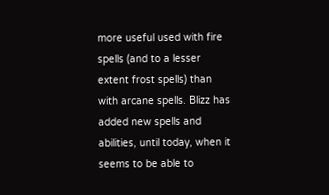more useful used with fire spells (and to a lesser extent frost spells) than with arcane spells. Blizz has added new spells and abilities, until today, when it seems to be able to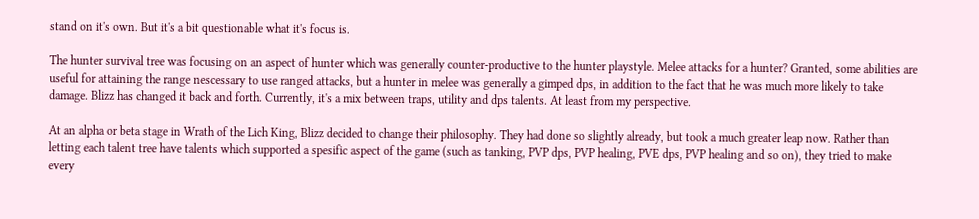stand on it's own. But it's a bit questionable what it's focus is.

The hunter survival tree was focusing on an aspect of hunter which was generally counter-productive to the hunter playstyle. Melee attacks for a hunter? Granted, some abilities are useful for attaining the range nescessary to use ranged attacks, but a hunter in melee was generally a gimped dps, in addition to the fact that he was much more likely to take damage. Blizz has changed it back and forth. Currently, it's a mix between traps, utility and dps talents. At least from my perspective.

At an alpha or beta stage in Wrath of the Lich King, Blizz decided to change their philosophy. They had done so slightly already, but took a much greater leap now. Rather than letting each talent tree have talents which supported a spesific aspect of the game (such as tanking, PVP dps, PVP healing, PVE dps, PVP healing and so on), they tried to make every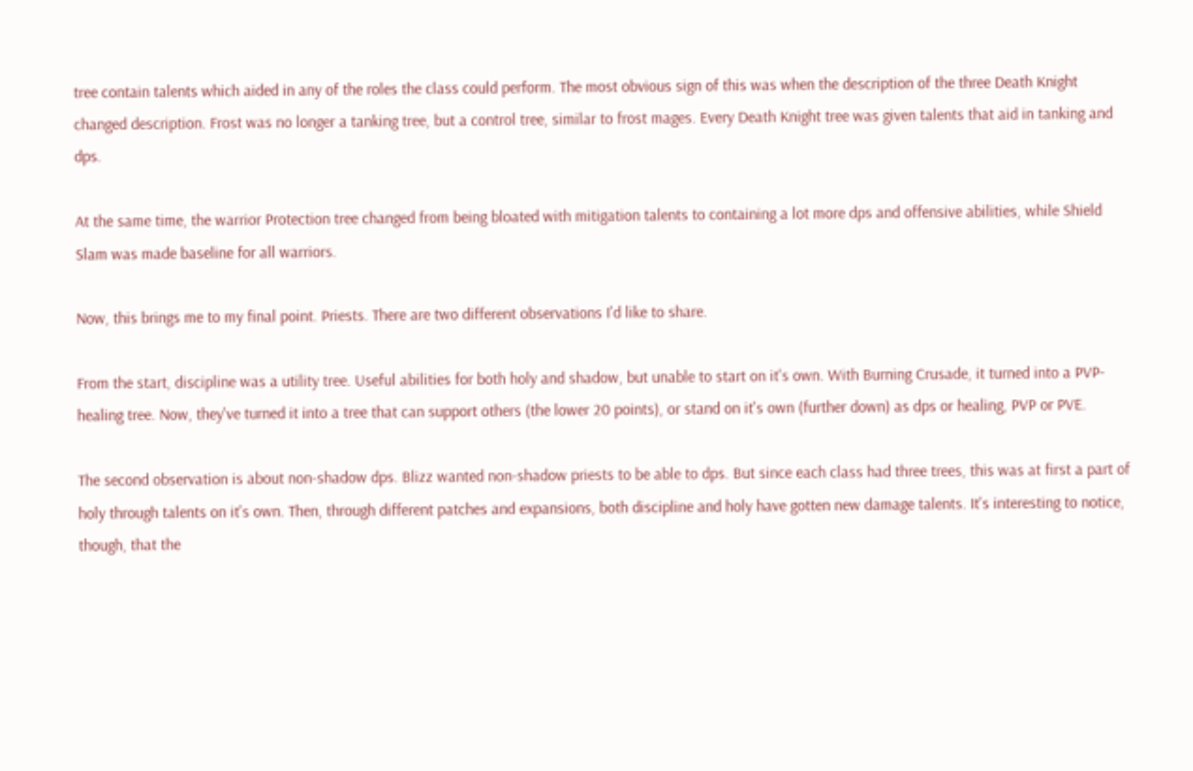tree contain talents which aided in any of the roles the class could perform. The most obvious sign of this was when the description of the three Death Knight changed description. Frost was no longer a tanking tree, but a control tree, similar to frost mages. Every Death Knight tree was given talents that aid in tanking and dps.

At the same time, the warrior Protection tree changed from being bloated with mitigation talents to containing a lot more dps and offensive abilities, while Shield Slam was made baseline for all warriors.

Now, this brings me to my final point. Priests. There are two different observations I'd like to share.

From the start, discipline was a utility tree. Useful abilities for both holy and shadow, but unable to start on it's own. With Burning Crusade, it turned into a PVP-healing tree. Now, they've turned it into a tree that can support others (the lower 20 points), or stand on it's own (further down) as dps or healing, PVP or PVE.

The second observation is about non-shadow dps. Blizz wanted non-shadow priests to be able to dps. But since each class had three trees, this was at first a part of holy through talents on it's own. Then, through different patches and expansions, both discipline and holy have gotten new damage talents. It's interesting to notice, though, that the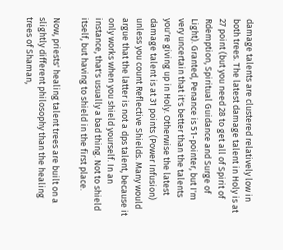damage talents are clustered relatively low in both trees. The latest damage talent in Holy is at 27 point (but you need 28 to get all of Spirit of Rdemption, Spiritual Guidance and Surge of Light). Granted, Penance is 51-pointer, but I'm very uncertain that it's better than the talents you're giving up in Holy. Otherwise the latest damage talent is at 31 points (Power Infusion) unless you count Reflective Shields. Many would argue that the latter is not a dps talent, because it only works when you shield yourself. In an instance, that's usually a bad thing. Not to shield itself, but having to shield in the first place.

Now, priests' healing talent trees are built on a slightly different philosophy than the healing trees of Shaman,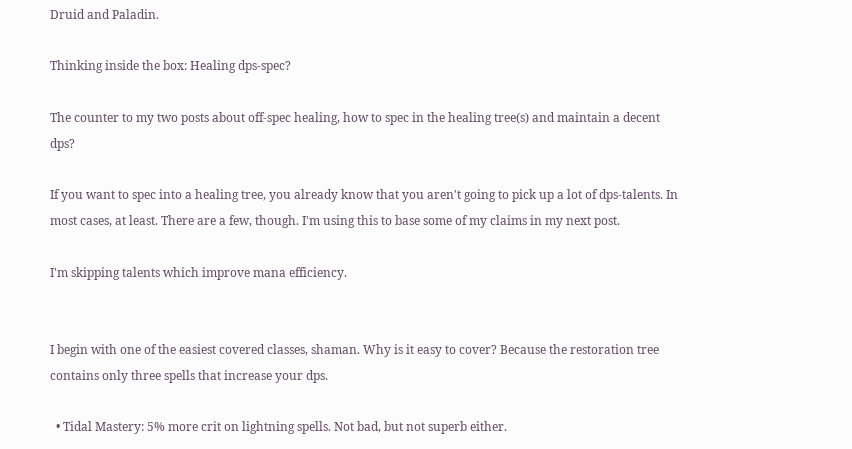Druid and Paladin.

Thinking inside the box: Healing dps-spec?

The counter to my two posts about off-spec healing, how to spec in the healing tree(s) and maintain a decent dps?

If you want to spec into a healing tree, you already know that you aren't going to pick up a lot of dps-talents. In most cases, at least. There are a few, though. I'm using this to base some of my claims in my next post.

I'm skipping talents which improve mana efficiency.


I begin with one of the easiest covered classes, shaman. Why is it easy to cover? Because the restoration tree contains only three spells that increase your dps.

  • Tidal Mastery: 5% more crit on lightning spells. Not bad, but not superb either.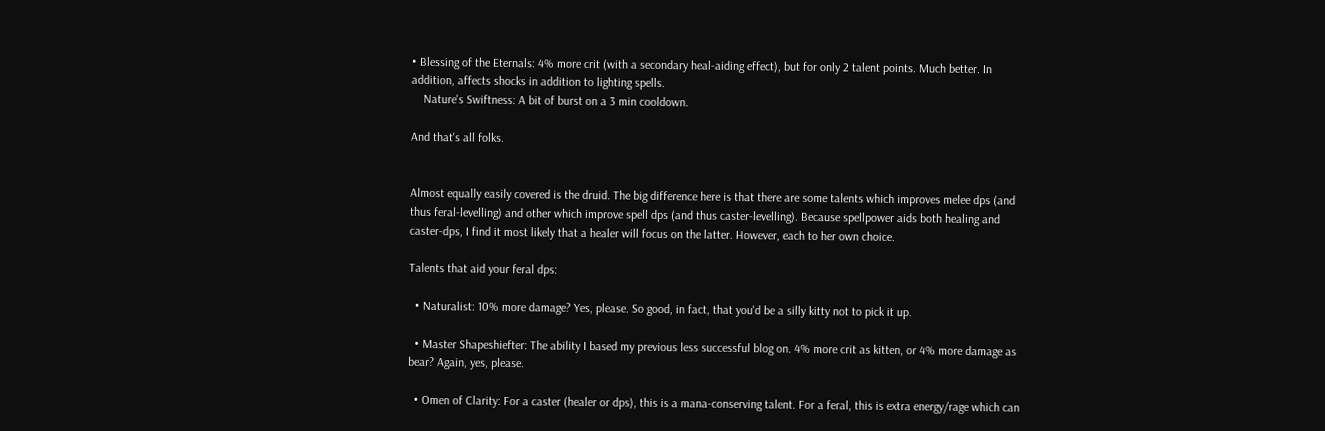• Blessing of the Eternals: 4% more crit (with a secondary heal-aiding effect), but for only 2 talent points. Much better. In addition, affects shocks in addition to lighting spells.
    Nature's Swiftness: A bit of burst on a 3 min cooldown.

And that's all folks.


Almost equally easily covered is the druid. The big difference here is that there are some talents which improves melee dps (and thus feral-levelling) and other which improve spell dps (and thus caster-levelling). Because spellpower aids both healing and caster-dps, I find it most likely that a healer will focus on the latter. However, each to her own choice.

Talents that aid your feral dps:

  • Naturalist: 10% more damage? Yes, please. So good, in fact, that you'd be a silly kitty not to pick it up.

  • Master Shapeshiefter: The ability I based my previous less successful blog on. 4% more crit as kitten, or 4% more damage as bear? Again, yes, please.

  • Omen of Clarity: For a caster (healer or dps), this is a mana-conserving talent. For a feral, this is extra energy/rage which can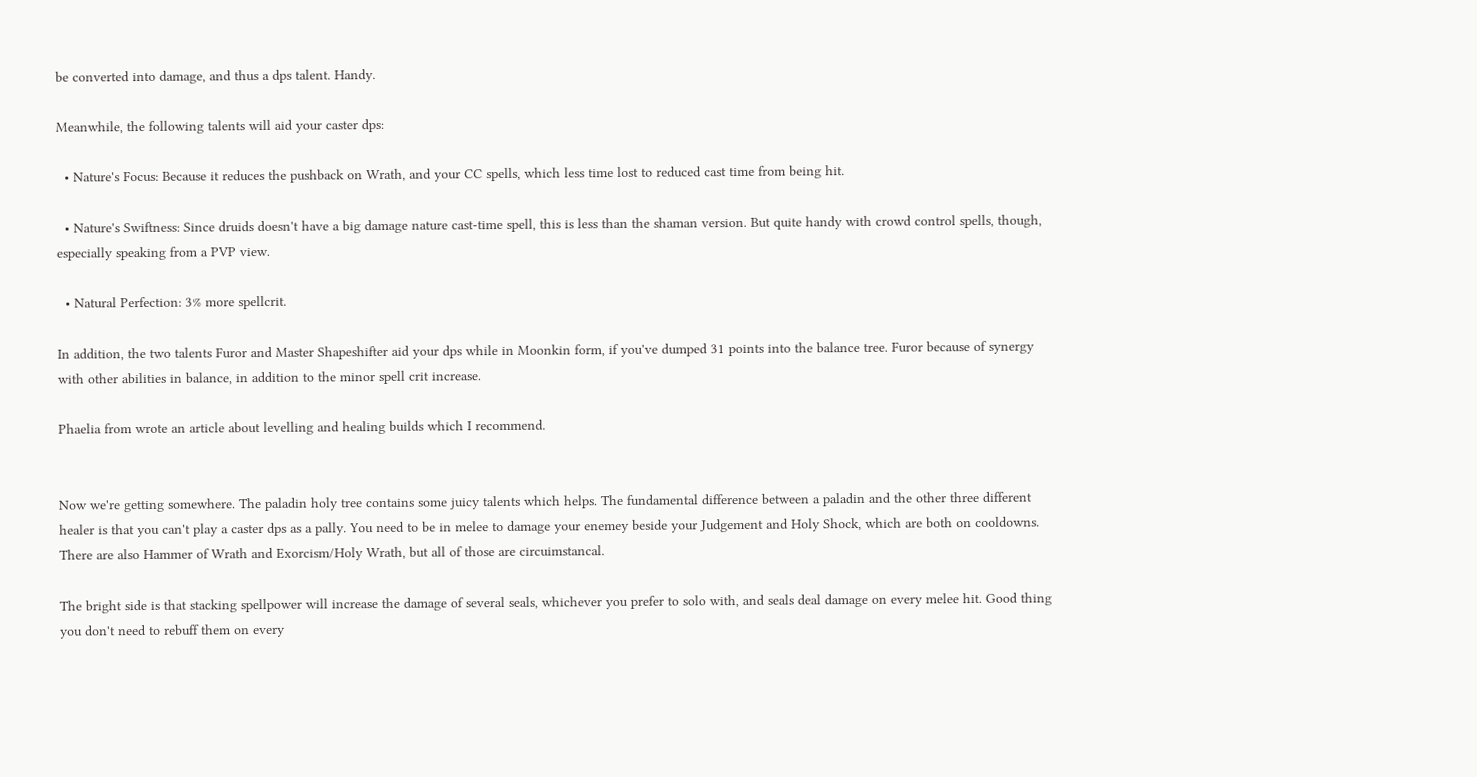be converted into damage, and thus a dps talent. Handy.

Meanwhile, the following talents will aid your caster dps:

  • Nature's Focus: Because it reduces the pushback on Wrath, and your CC spells, which less time lost to reduced cast time from being hit.

  • Nature's Swiftness: Since druids doesn't have a big damage nature cast-time spell, this is less than the shaman version. But quite handy with crowd control spells, though, especially speaking from a PVP view.

  • Natural Perfection: 3% more spellcrit.

In addition, the two talents Furor and Master Shapeshifter aid your dps while in Moonkin form, if you've dumped 31 points into the balance tree. Furor because of synergy with other abilities in balance, in addition to the minor spell crit increase.

Phaelia from wrote an article about levelling and healing builds which I recommend.


Now we're getting somewhere. The paladin holy tree contains some juicy talents which helps. The fundamental difference between a paladin and the other three different healer is that you can't play a caster dps as a pally. You need to be in melee to damage your enemey beside your Judgement and Holy Shock, which are both on cooldowns. There are also Hammer of Wrath and Exorcism/Holy Wrath, but all of those are circuimstancal.

The bright side is that stacking spellpower will increase the damage of several seals, whichever you prefer to solo with, and seals deal damage on every melee hit. Good thing you don't need to rebuff them on every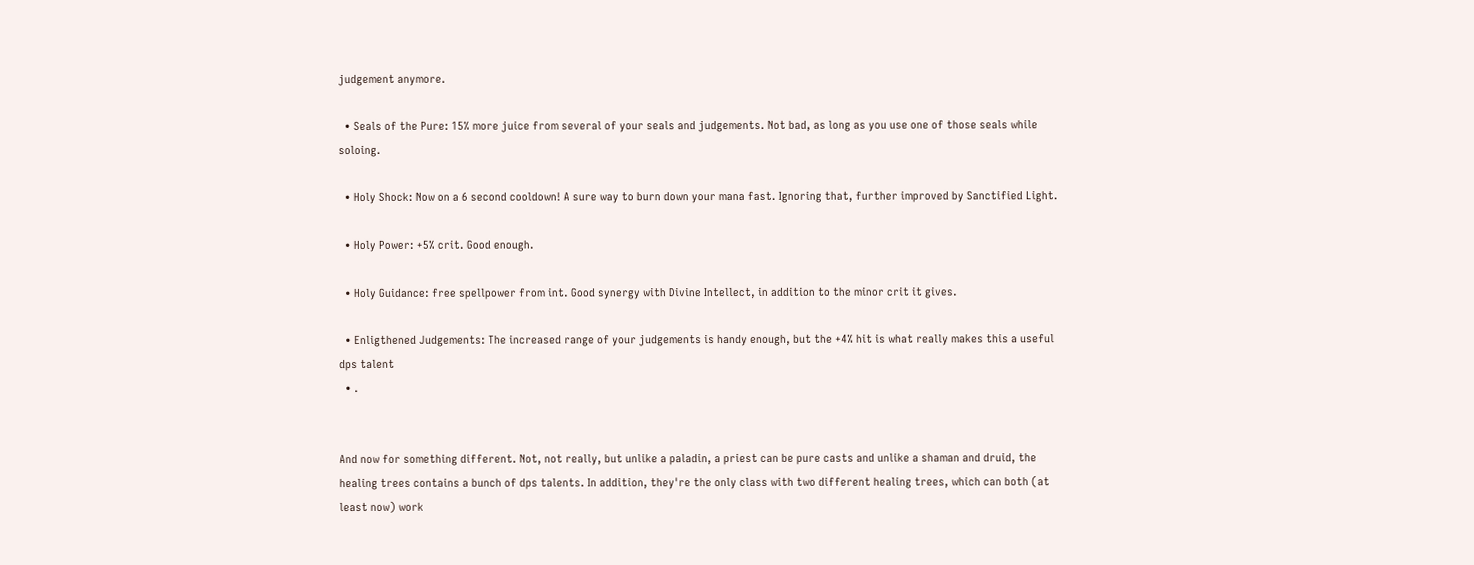judgement anymore.

  • Seals of the Pure: 15% more juice from several of your seals and judgements. Not bad, as long as you use one of those seals while soloing.

  • Holy Shock: Now on a 6 second cooldown! A sure way to burn down your mana fast. Ignoring that, further improved by Sanctified Light.

  • Holy Power: +5% crit. Good enough.

  • Holy Guidance: free spellpower from int. Good synergy with Divine Intellect, in addition to the minor crit it gives.

  • Enligthened Judgements: The increased range of your judgements is handy enough, but the +4% hit is what really makes this a useful dps talent
  • .


And now for something different. Not, not really, but unlike a paladin, a priest can be pure casts and unlike a shaman and druid, the healing trees contains a bunch of dps talents. In addition, they're the only class with two different healing trees, which can both (at least now) work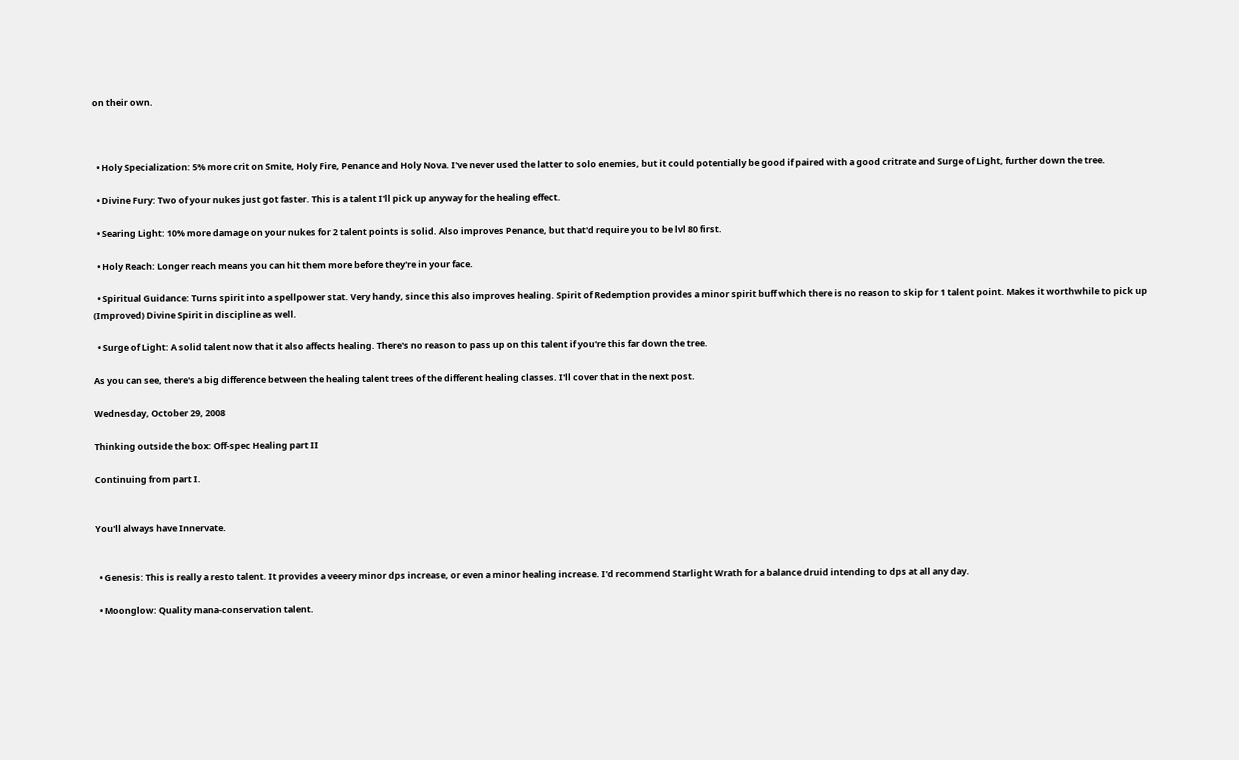on their own.



  • Holy Specialization: 5% more crit on Smite, Holy Fire, Penance and Holy Nova. I've never used the latter to solo enemies, but it could potentially be good if paired with a good critrate and Surge of Light, further down the tree.

  • Divine Fury: Two of your nukes just got faster. This is a talent I'll pick up anyway for the healing effect.

  • Searing Light: 10% more damage on your nukes for 2 talent points is solid. Also improves Penance, but that'd require you to be lvl 80 first.

  • Holy Reach: Longer reach means you can hit them more before they're in your face.

  • Spiritual Guidance: Turns spirit into a spellpower stat. Very handy, since this also improves healing. Spirit of Redemption provides a minor spirit buff which there is no reason to skip for 1 talent point. Makes it worthwhile to pick up (Improved) Divine Spirit in discipline as well.

  • Surge of Light: A solid talent now that it also affects healing. There's no reason to pass up on this talent if you're this far down the tree.

As you can see, there's a big difference between the healing talent trees of the different healing classes. I'll cover that in the next post.

Wednesday, October 29, 2008

Thinking outside the box: Off-spec Healing part II

Continuing from part I.


You'll always have Innervate.


  • Genesis: This is really a resto talent. It provides a veeery minor dps increase, or even a minor healing increase. I'd recommend Starlight Wrath for a balance druid intending to dps at all any day.

  • Moonglow: Quality mana-conservation talent.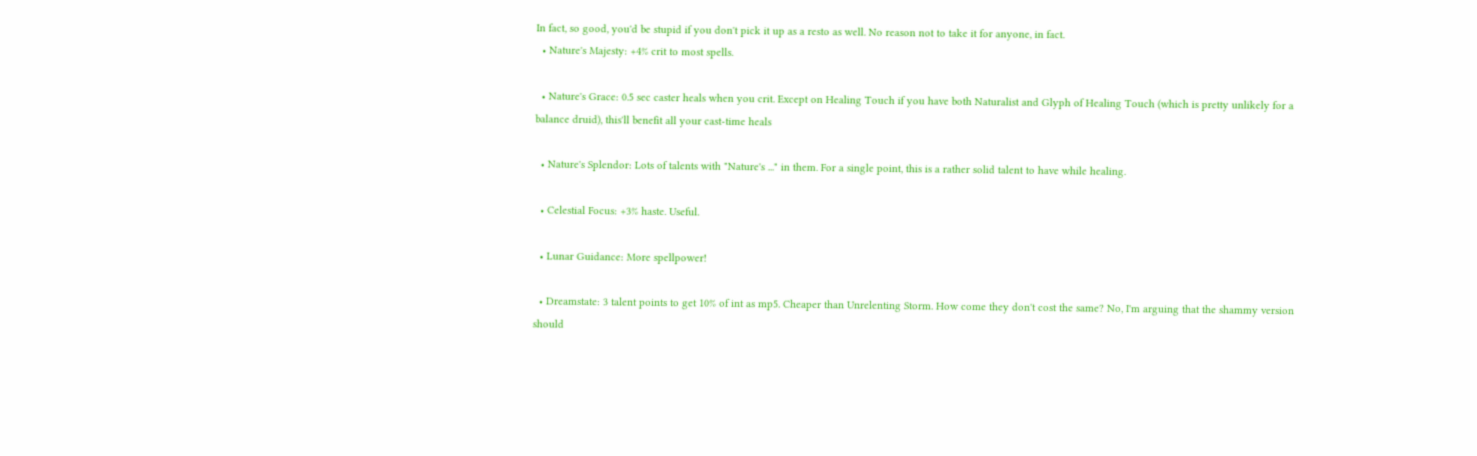In fact, so good, you'd be stupid if you don't pick it up as a resto as well. No reason not to take it for anyone, in fact.
  • Nature's Majesty: +4% crit to most spells.

  • Nature's Grace: 0.5 sec caster heals when you crit. Except on Healing Touch if you have both Naturalist and Glyph of Healing Touch (which is pretty unlikely for a balance druid), this'll benefit all your cast-time heals

  • Nature's Splendor: Lots of talents with "Nature's ..." in them. For a single point, this is a rather solid talent to have while healing.

  • Celestial Focus: +3% haste. Useful.

  • Lunar Guidance: More spellpower!

  • Dreamstate: 3 talent points to get 10% of int as mp5. Cheaper than Unrelenting Storm. How come they don't cost the same? No, I'm arguing that the shammy version should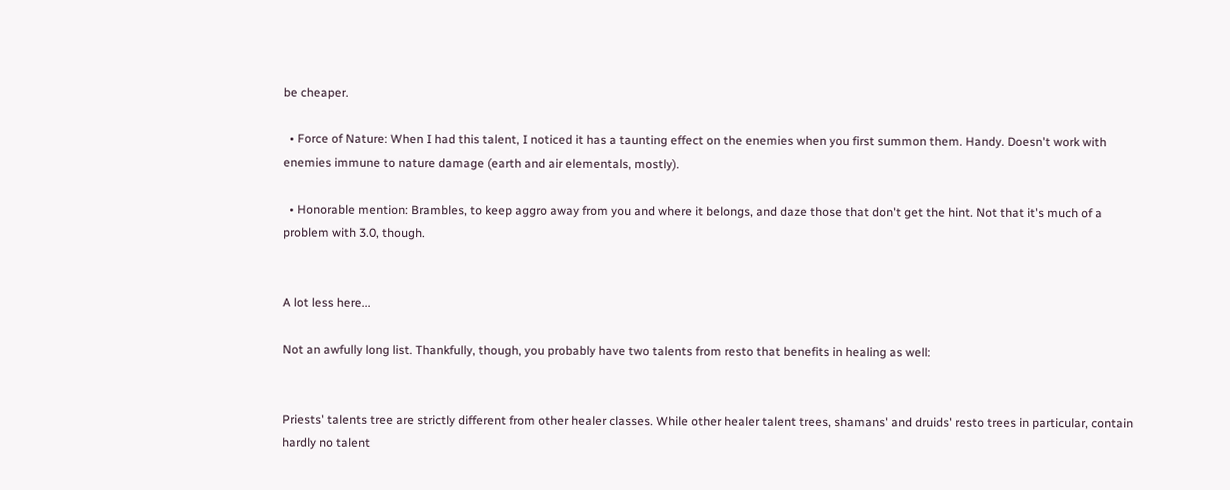be cheaper.

  • Force of Nature: When I had this talent, I noticed it has a taunting effect on the enemies when you first summon them. Handy. Doesn't work with enemies immune to nature damage (earth and air elementals, mostly).

  • Honorable mention: Brambles, to keep aggro away from you and where it belongs, and daze those that don't get the hint. Not that it's much of a problem with 3.0, though.


A lot less here...

Not an awfully long list. Thankfully, though, you probably have two talents from resto that benefits in healing as well:


Priests' talents tree are strictly different from other healer classes. While other healer talent trees, shamans' and druids' resto trees in particular, contain hardly no talent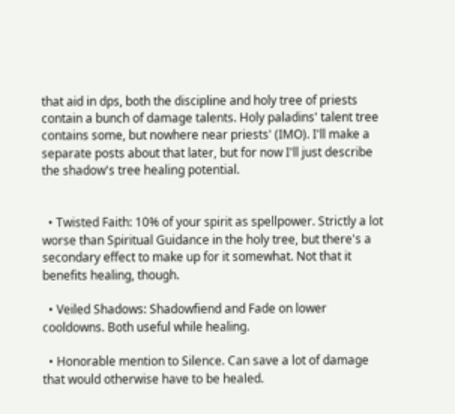that aid in dps, both the discipline and holy tree of priests contain a bunch of damage talents. Holy paladins' talent tree contains some, but nowhere near priests' (IMO). I'll make a separate posts about that later, but for now I'll just describe the shadow's tree healing potential.


  • Twisted Faith: 10% of your spirit as spellpower. Strictly a lot worse than Spiritual Guidance in the holy tree, but there's a secondary effect to make up for it somewhat. Not that it benefits healing, though.

  • Veiled Shadows: Shadowfiend and Fade on lower cooldowns. Both useful while healing.

  • Honorable mention to Silence. Can save a lot of damage that would otherwise have to be healed.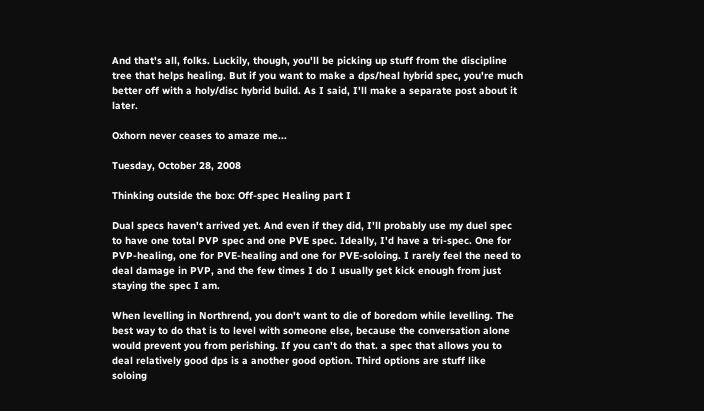And that's all, folks. Luckily, though, you'll be picking up stuff from the discipline tree that helps healing. But if you want to make a dps/heal hybrid spec, you're much better off with a holy/disc hybrid build. As I said, I'll make a separate post about it later.

Oxhorn never ceases to amaze me...

Tuesday, October 28, 2008

Thinking outside the box: Off-spec Healing part I

Dual specs haven't arrived yet. And even if they did, I'll probably use my duel spec to have one total PVP spec and one PVE spec. Ideally, I'd have a tri-spec. One for PVP-healing, one for PVE-healing and one for PVE-soloing. I rarely feel the need to deal damage in PVP, and the few times I do I usually get kick enough from just staying the spec I am.

When levelling in Northrend, you don't want to die of boredom while levelling. The best way to do that is to level with someone else, because the conversation alone would prevent you from perishing. If you can't do that. a spec that allows you to deal relatively good dps is a another good option. Third options are stuff like soloing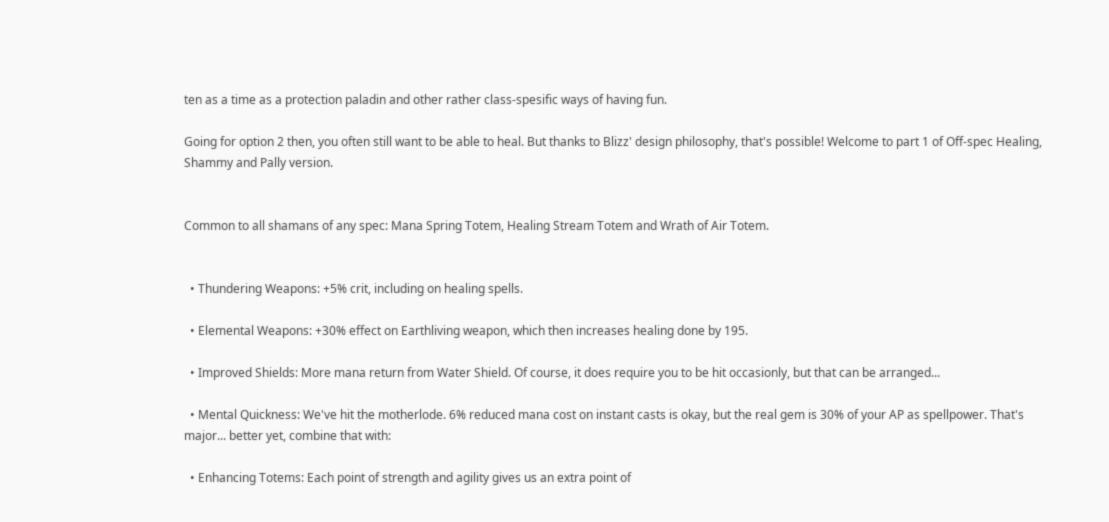ten as a time as a protection paladin and other rather class-spesific ways of having fun.

Going for option 2 then, you often still want to be able to heal. But thanks to Blizz' design philosophy, that's possible! Welcome to part 1 of Off-spec Healing, Shammy and Pally version.


Common to all shamans of any spec: Mana Spring Totem, Healing Stream Totem and Wrath of Air Totem.


  • Thundering Weapons: +5% crit, including on healing spells.

  • Elemental Weapons: +30% effect on Earthliving weapon, which then increases healing done by 195.

  • Improved Shields: More mana return from Water Shield. Of course, it does require you to be hit occasionly, but that can be arranged...

  • Mental Quickness: We've hit the motherlode. 6% reduced mana cost on instant casts is okay, but the real gem is 30% of your AP as spellpower. That's major... better yet, combine that with:

  • Enhancing Totems: Each point of strength and agility gives us an extra point of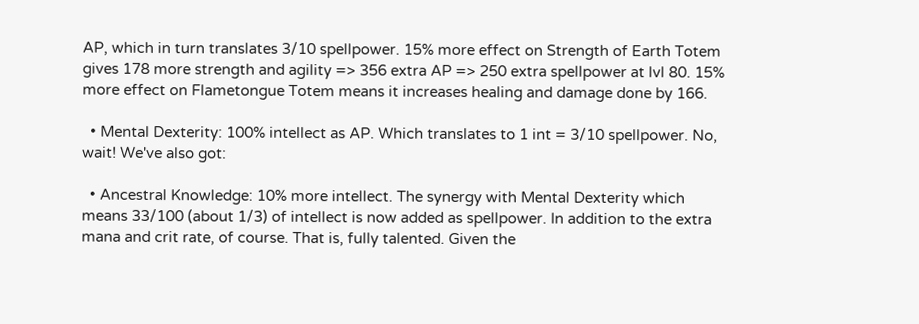AP, which in turn translates 3/10 spellpower. 15% more effect on Strength of Earth Totem gives 178 more strength and agility => 356 extra AP => 250 extra spellpower at lvl 80. 15% more effect on Flametongue Totem means it increases healing and damage done by 166.

  • Mental Dexterity: 100% intellect as AP. Which translates to 1 int = 3/10 spellpower. No, wait! We've also got:

  • Ancestral Knowledge: 10% more intellect. The synergy with Mental Dexterity which means 33/100 (about 1/3) of intellect is now added as spellpower. In addition to the extra mana and crit rate, of course. That is, fully talented. Given the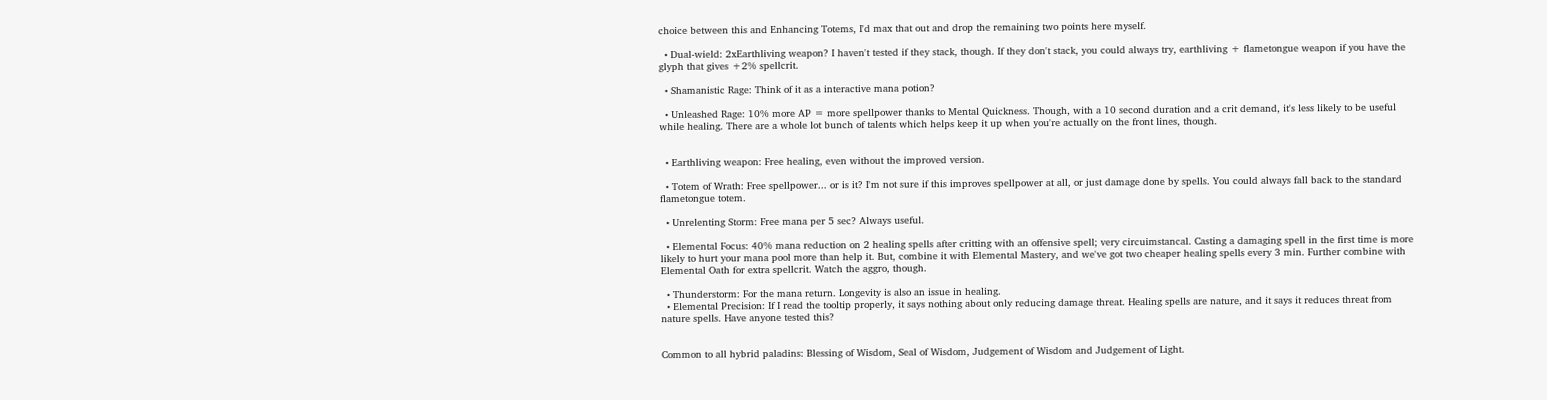choice between this and Enhancing Totems, I'd max that out and drop the remaining two points here myself.

  • Dual-wield: 2xEarthliving weapon? I haven't tested if they stack, though. If they don't stack, you could always try, earthliving + flametongue weapon if you have the glyph that gives +2% spellcrit.

  • Shamanistic Rage: Think of it as a interactive mana potion?

  • Unleashed Rage: 10% more AP = more spellpower thanks to Mental Quickness. Though, with a 10 second duration and a crit demand, it's less likely to be useful while healing. There are a whole lot bunch of talents which helps keep it up when you're actually on the front lines, though.


  • Earthliving weapon: Free healing, even without the improved version.

  • Totem of Wrath: Free spellpower... or is it? I'm not sure if this improves spellpower at all, or just damage done by spells. You could always fall back to the standard flametongue totem.

  • Unrelenting Storm: Free mana per 5 sec? Always useful.

  • Elemental Focus: 40% mana reduction on 2 healing spells after critting with an offensive spell; very circuimstancal. Casting a damaging spell in the first time is more likely to hurt your mana pool more than help it. But, combine it with Elemental Mastery, and we've got two cheaper healing spells every 3 min. Further combine with Elemental Oath for extra spellcrit. Watch the aggro, though.

  • Thunderstorm: For the mana return. Longevity is also an issue in healing.
  • Elemental Precision: If I read the tooltip properly, it says nothing about only reducing damage threat. Healing spells are nature, and it says it reduces threat from nature spells. Have anyone tested this?


Common to all hybrid paladins: Blessing of Wisdom, Seal of Wisdom, Judgement of Wisdom and Judgement of Light.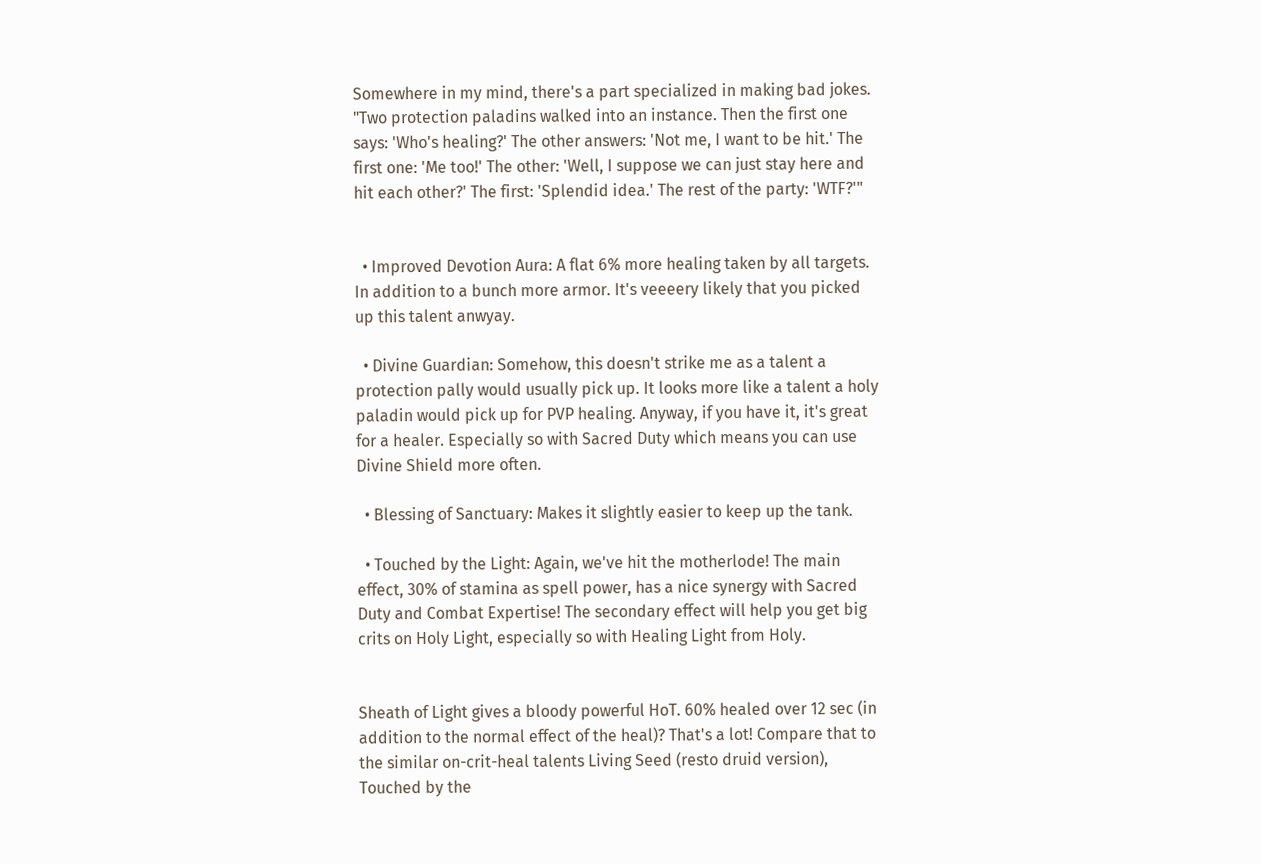Somewhere in my mind, there's a part specialized in making bad jokes. "Two protection paladins walked into an instance. Then the first one says: 'Who's healing?' The other answers: 'Not me, I want to be hit.' The first one: 'Me too!' The other: 'Well, I suppose we can just stay here and hit each other?' The first: 'Splendid idea.' The rest of the party: 'WTF?'"


  • Improved Devotion Aura: A flat 6% more healing taken by all targets. In addition to a bunch more armor. It's veeeery likely that you picked up this talent anwyay.

  • Divine Guardian: Somehow, this doesn't strike me as a talent a protection pally would usually pick up. It looks more like a talent a holy paladin would pick up for PVP healing. Anyway, if you have it, it's great for a healer. Especially so with Sacred Duty which means you can use Divine Shield more often.

  • Blessing of Sanctuary: Makes it slightly easier to keep up the tank.

  • Touched by the Light: Again, we've hit the motherlode! The main effect, 30% of stamina as spell power, has a nice synergy with Sacred Duty and Combat Expertise! The secondary effect will help you get big crits on Holy Light, especially so with Healing Light from Holy.


Sheath of Light gives a bloody powerful HoT. 60% healed over 12 sec (in addition to the normal effect of the heal)? That's a lot! Compare that to the similar on-crit-heal talents Living Seed (resto druid version), Touched by the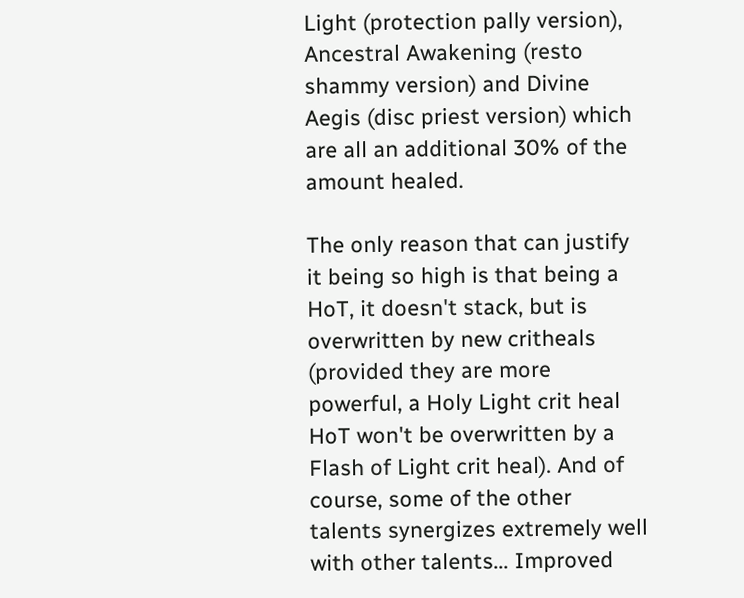Light (protection pally version), Ancestral Awakening (resto shammy version) and Divine Aegis (disc priest version) which are all an additional 30% of the amount healed.

The only reason that can justify it being so high is that being a HoT, it doesn't stack, but is overwritten by new critheals (provided they are more powerful, a Holy Light crit heal HoT won't be overwritten by a Flash of Light crit heal). And of course, some of the other talents synergizes extremely well with other talents... Improved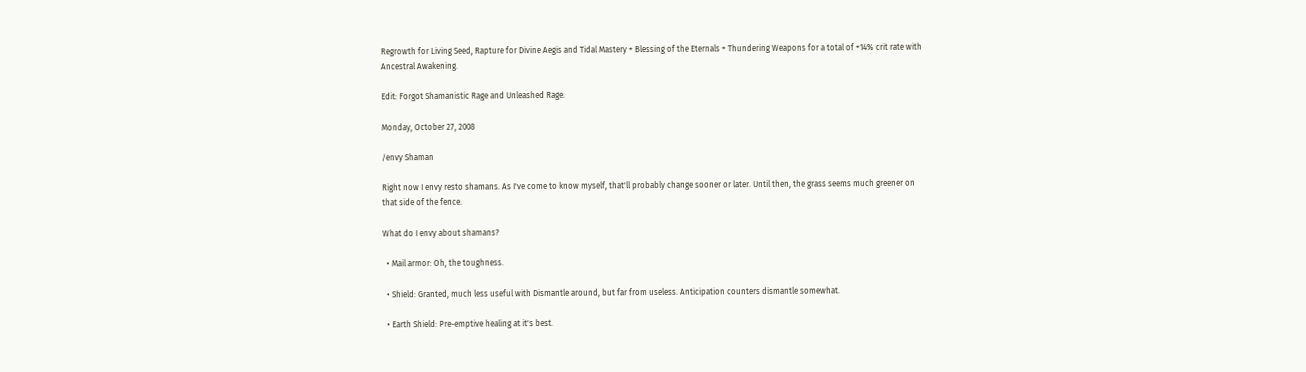Regrowth for Living Seed, Rapture for Divine Aegis and Tidal Mastery + Blessing of the Eternals + Thundering Weapons for a total of +14% crit rate with Ancestral Awakening.

Edit: Forgot Shamanistic Rage and Unleashed Rage.

Monday, October 27, 2008

/envy Shaman

Right now I envy resto shamans. As I've come to know myself, that'll probably change sooner or later. Until then, the grass seems much greener on that side of the fence.

What do I envy about shamans?

  • Mail armor: Oh, the toughness.

  • Shield: Granted, much less useful with Dismantle around, but far from useless. Anticipation counters dismantle somewhat.

  • Earth Shield: Pre-emptive healing at it's best.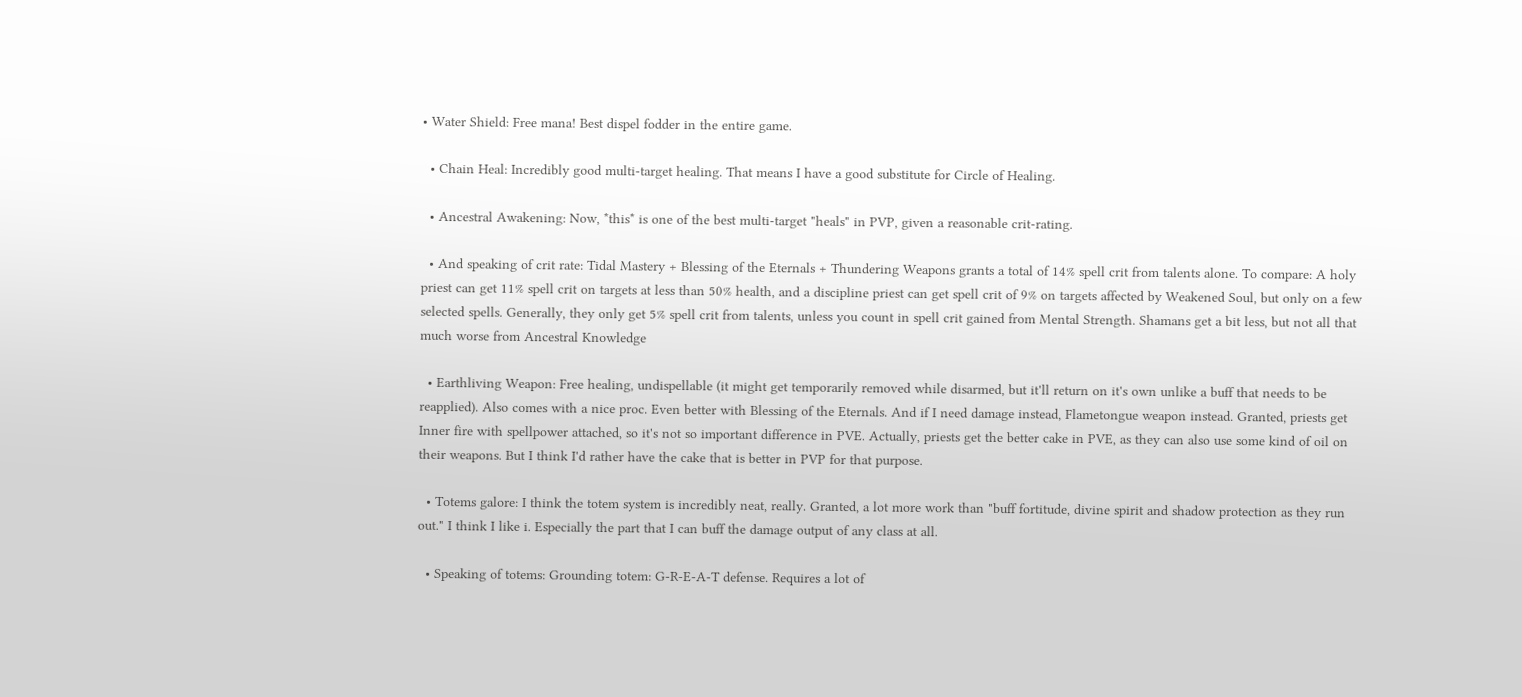• Water Shield: Free mana! Best dispel fodder in the entire game.

  • Chain Heal: Incredibly good multi-target healing. That means I have a good substitute for Circle of Healing.

  • Ancestral Awakening: Now, *this* is one of the best multi-target "heals" in PVP, given a reasonable crit-rating.

  • And speaking of crit rate: Tidal Mastery + Blessing of the Eternals + Thundering Weapons grants a total of 14% spell crit from talents alone. To compare: A holy priest can get 11% spell crit on targets at less than 50% health, and a discipline priest can get spell crit of 9% on targets affected by Weakened Soul, but only on a few selected spells. Generally, they only get 5% spell crit from talents, unless you count in spell crit gained from Mental Strength. Shamans get a bit less, but not all that much worse from Ancestral Knowledge

  • Earthliving Weapon: Free healing, undispellable (it might get temporarily removed while disarmed, but it'll return on it's own unlike a buff that needs to be reapplied). Also comes with a nice proc. Even better with Blessing of the Eternals. And if I need damage instead, Flametongue weapon instead. Granted, priests get Inner fire with spellpower attached, so it's not so important difference in PVE. Actually, priests get the better cake in PVE, as they can also use some kind of oil on their weapons. But I think I'd rather have the cake that is better in PVP for that purpose.

  • Totems galore: I think the totem system is incredibly neat, really. Granted, a lot more work than "buff fortitude, divine spirit and shadow protection as they run out." I think I like i. Especially the part that I can buff the damage output of any class at all.

  • Speaking of totems: Grounding totem: G-R-E-A-T defense. Requires a lot of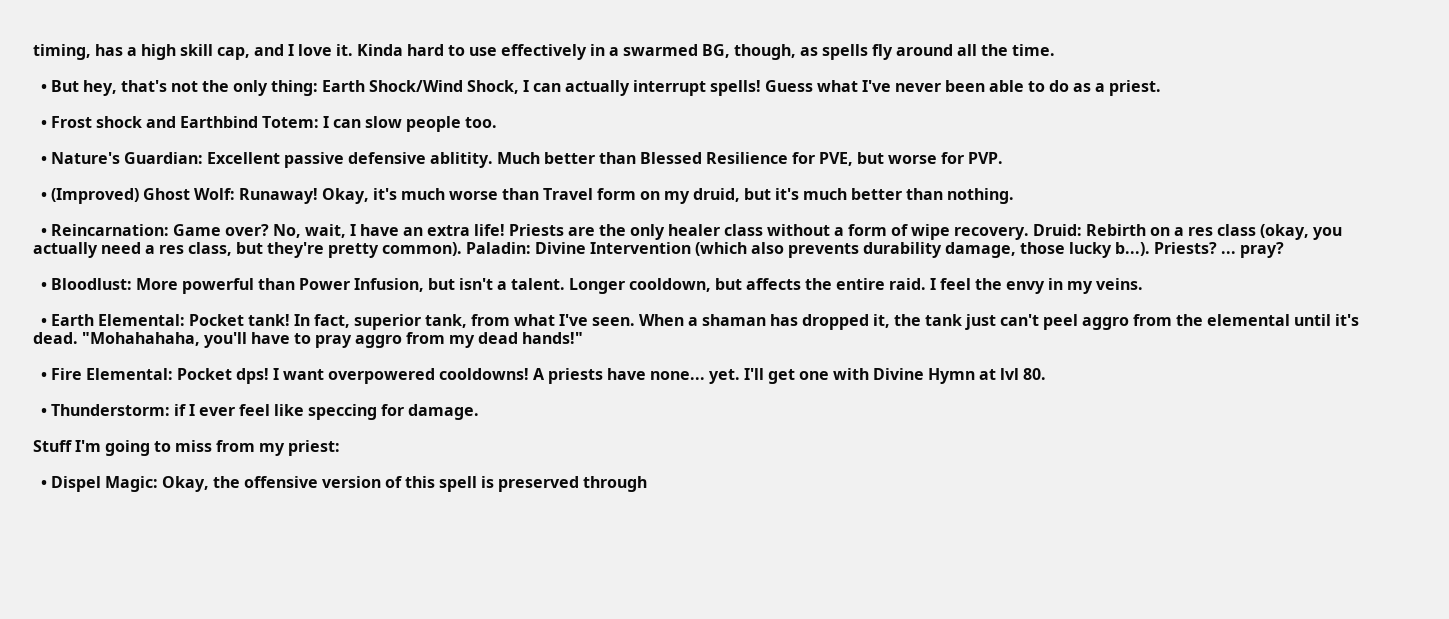timing, has a high skill cap, and I love it. Kinda hard to use effectively in a swarmed BG, though, as spells fly around all the time.

  • But hey, that's not the only thing: Earth Shock/Wind Shock, I can actually interrupt spells! Guess what I've never been able to do as a priest.

  • Frost shock and Earthbind Totem: I can slow people too.

  • Nature's Guardian: Excellent passive defensive ablitity. Much better than Blessed Resilience for PVE, but worse for PVP.

  • (Improved) Ghost Wolf: Runaway! Okay, it's much worse than Travel form on my druid, but it's much better than nothing.

  • Reincarnation: Game over? No, wait, I have an extra life! Priests are the only healer class without a form of wipe recovery. Druid: Rebirth on a res class (okay, you actually need a res class, but they're pretty common). Paladin: Divine Intervention (which also prevents durability damage, those lucky b...). Priests? ... pray?

  • Bloodlust: More powerful than Power Infusion, but isn't a talent. Longer cooldown, but affects the entire raid. I feel the envy in my veins.

  • Earth Elemental: Pocket tank! In fact, superior tank, from what I've seen. When a shaman has dropped it, the tank just can't peel aggro from the elemental until it's dead. "Mohahahaha, you'll have to pray aggro from my dead hands!"

  • Fire Elemental: Pocket dps! I want overpowered cooldowns! A priests have none... yet. I'll get one with Divine Hymn at lvl 80.

  • Thunderstorm: if I ever feel like speccing for damage.

Stuff I'm going to miss from my priest:

  • Dispel Magic: Okay, the offensive version of this spell is preserved through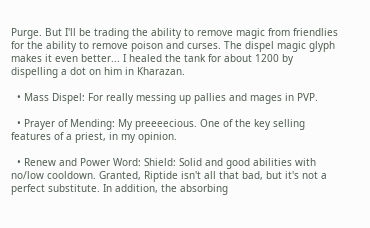Purge. But I'll be trading the ability to remove magic from friendlies for the ability to remove poison and curses. The dispel magic glyph makes it even better... I healed the tank for about 1200 by dispelling a dot on him in Kharazan.

  • Mass Dispel: For really messing up pallies and mages in PVP.

  • Prayer of Mending: My preeeecious. One of the key selling features of a priest, in my opinion.

  • Renew and Power Word: Shield: Solid and good abilities with no/low cooldown. Granted, Riptide isn't all that bad, but it's not a perfect substitute. In addition, the absorbing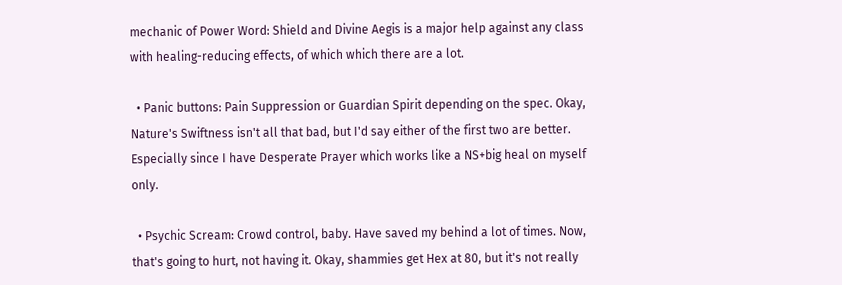mechanic of Power Word: Shield and Divine Aegis is a major help against any class with healing-reducing effects, of which which there are a lot.

  • Panic buttons: Pain Suppression or Guardian Spirit depending on the spec. Okay, Nature's Swiftness isn't all that bad, but I'd say either of the first two are better. Especially since I have Desperate Prayer which works like a NS+big heal on myself only.

  • Psychic Scream: Crowd control, baby. Have saved my behind a lot of times. Now, that's going to hurt, not having it. Okay, shammies get Hex at 80, but it's not really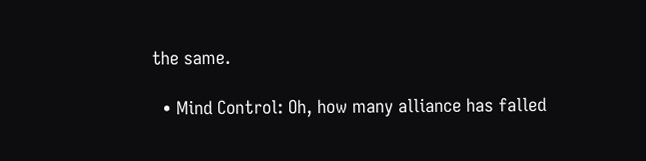the same.

  • Mind Control: Oh, how many alliance has falled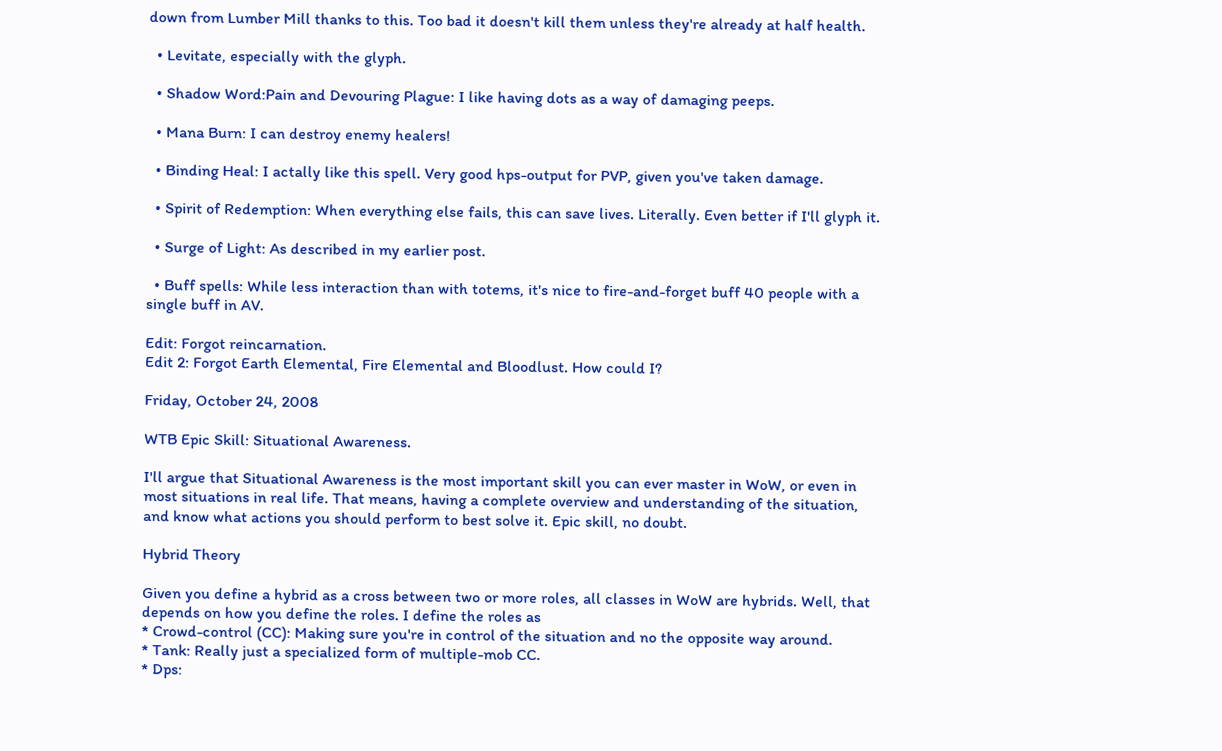down from Lumber Mill thanks to this. Too bad it doesn't kill them unless they're already at half health.

  • Levitate, especially with the glyph.

  • Shadow Word:Pain and Devouring Plague: I like having dots as a way of damaging peeps.

  • Mana Burn: I can destroy enemy healers!

  • Binding Heal: I actally like this spell. Very good hps-output for PVP, given you've taken damage.

  • Spirit of Redemption: When everything else fails, this can save lives. Literally. Even better if I'll glyph it.

  • Surge of Light: As described in my earlier post.

  • Buff spells: While less interaction than with totems, it's nice to fire-and-forget buff 40 people with a single buff in AV.

Edit: Forgot reincarnation.
Edit 2: Forgot Earth Elemental, Fire Elemental and Bloodlust. How could I?

Friday, October 24, 2008

WTB Epic Skill: Situational Awareness.

I'll argue that Situational Awareness is the most important skill you can ever master in WoW, or even in most situations in real life. That means, having a complete overview and understanding of the situation, and know what actions you should perform to best solve it. Epic skill, no doubt.

Hybrid Theory

Given you define a hybrid as a cross between two or more roles, all classes in WoW are hybrids. Well, that depends on how you define the roles. I define the roles as
* Crowd-control (CC): Making sure you're in control of the situation and no the opposite way around.
* Tank: Really just a specialized form of multiple-mob CC.
* Dps: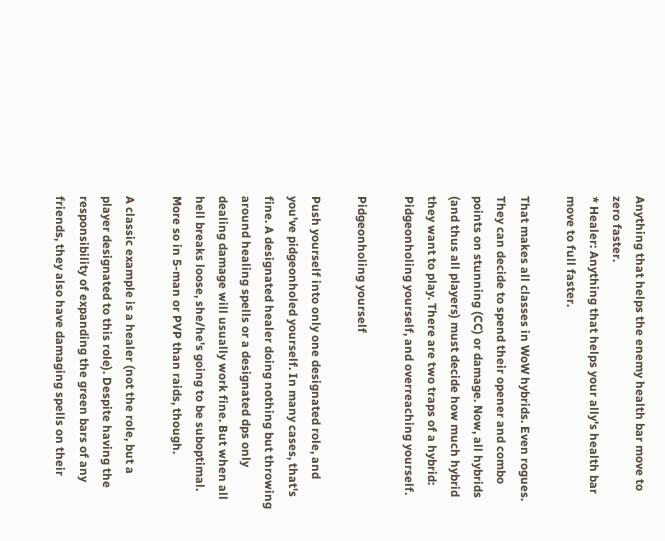Anything that helps the enemy health bar move to zero faster.
* Healer: Anything that helps your ally's health bar move to full faster.

That makes all classes in WoW hybrids. Even rogues. They can decide to spend their opener and combo points on stunning (CC) or damage. Now, all hybrids (and thus all players) must decide how much hybrid they want to play. There are two traps of a hybrid: Pidgeonholing yourself, and overreaching yourself.

Pidgeonholing yourself

Push yourself into only one designated role, and you've pidgeonholed yourself. In many cases, that's fine. A designated healer doing nothing but throwing around healing spells or a designated dps only dealing damage will usually work fine. But when all hell breaks loose, she/he's going to be suboptimal. More so in 5-man or PVP than raids, though.

A classic example is a healer (not the role, but a player designated to this role). Despite having the responsibility of expanding the green bars of any friends, they also have damaging spells on their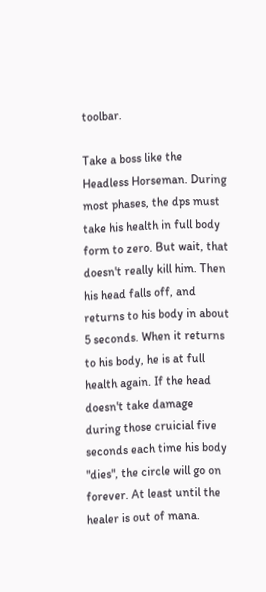toolbar.

Take a boss like the Headless Horseman. During most phases, the dps must take his health in full body form to zero. But wait, that doesn't really kill him. Then his head falls off, and returns to his body in about 5 seconds. When it returns to his body, he is at full health again. If the head doesn't take damage during those cruicial five seconds each time his body "dies", the circle will go on forever. At least until the healer is out of mana.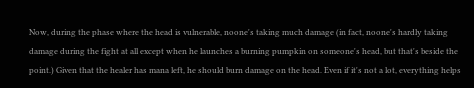Now, during the phase where the head is vulnerable, noone's taking much damage (in fact, noone's hardly taking damage during the fight at all except when he launches a burning pumpkin on someone's head, but that's beside the point.) Given that the healer has mana left, he should burn damage on the head. Even if it's not a lot, everything helps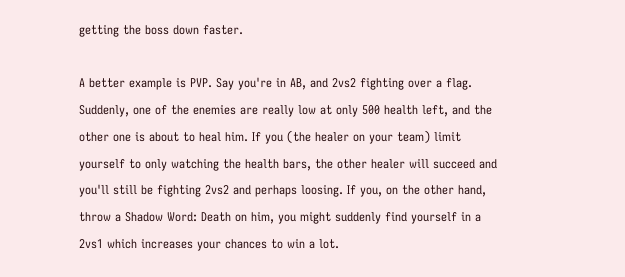getting the boss down faster.

A better example is PVP. Say you're in AB, and 2vs2 fighting over a flag. Suddenly, one of the enemies are really low at only 500 health left, and the other one is about to heal him. If you (the healer on your team) limit yourself to only watching the health bars, the other healer will succeed and you'll still be fighting 2vs2 and perhaps loosing. If you, on the other hand, throw a Shadow Word: Death on him, you might suddenly find yourself in a 2vs1 which increases your chances to win a lot.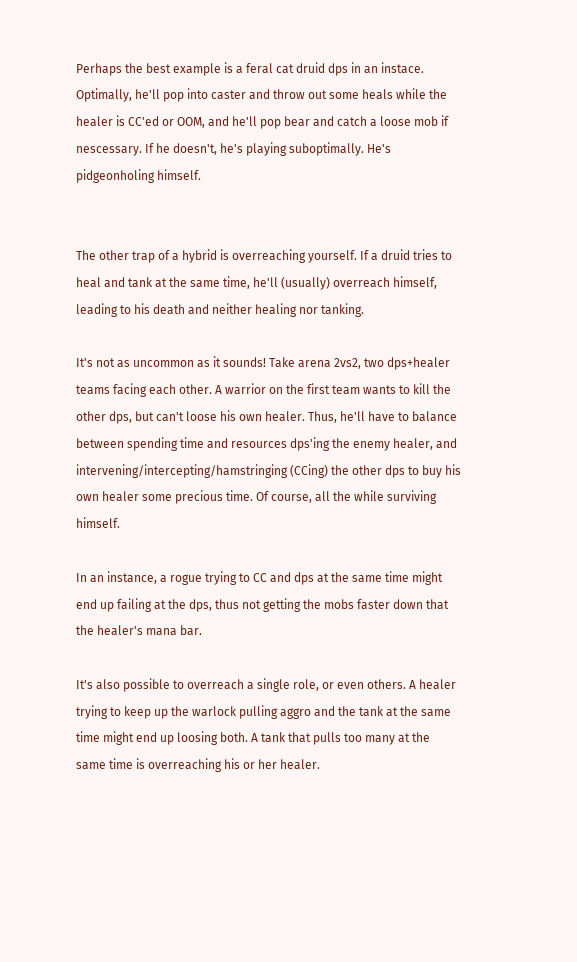Perhaps the best example is a feral cat druid dps in an instace. Optimally, he'll pop into caster and throw out some heals while the healer is CC'ed or OOM, and he'll pop bear and catch a loose mob if nescessary. If he doesn't, he's playing suboptimally. He's pidgeonholing himself.


The other trap of a hybrid is overreaching yourself. If a druid tries to heal and tank at the same time, he'll (usually) overreach himself, leading to his death and neither healing nor tanking.

It's not as uncommon as it sounds! Take arena 2vs2, two dps+healer teams facing each other. A warrior on the first team wants to kill the other dps, but can't loose his own healer. Thus, he'll have to balance between spending time and resources dps'ing the enemy healer, and intervening/intercepting/hamstringing (CCing) the other dps to buy his own healer some precious time. Of course, all the while surviving himself.

In an instance, a rogue trying to CC and dps at the same time might end up failing at the dps, thus not getting the mobs faster down that the healer's mana bar.

It's also possible to overreach a single role, or even others. A healer trying to keep up the warlock pulling aggro and the tank at the same time might end up loosing both. A tank that pulls too many at the same time is overreaching his or her healer.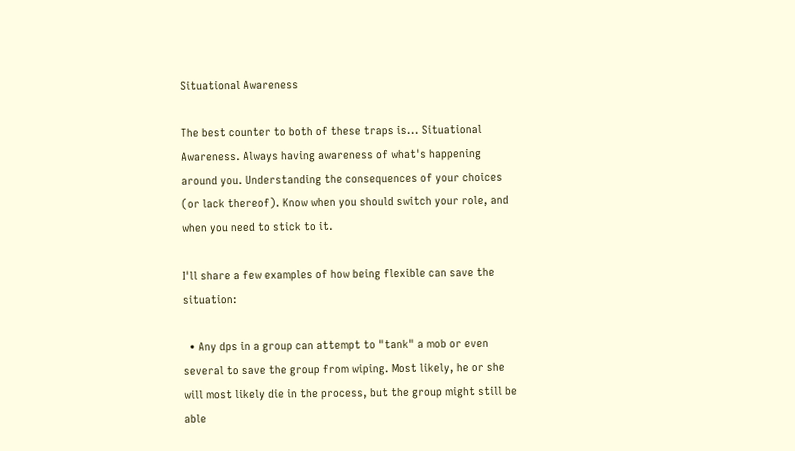Situational Awareness

The best counter to both of these traps is... Situational Awareness. Always having awareness of what's happening around you. Understanding the consequences of your choices (or lack thereof). Know when you should switch your role, and when you need to stick to it.

I'll share a few examples of how being flexible can save the situation:

  • Any dps in a group can attempt to "tank" a mob or even several to save the group from wiping. Most likely, he or she will most likely die in the process, but the group might still be able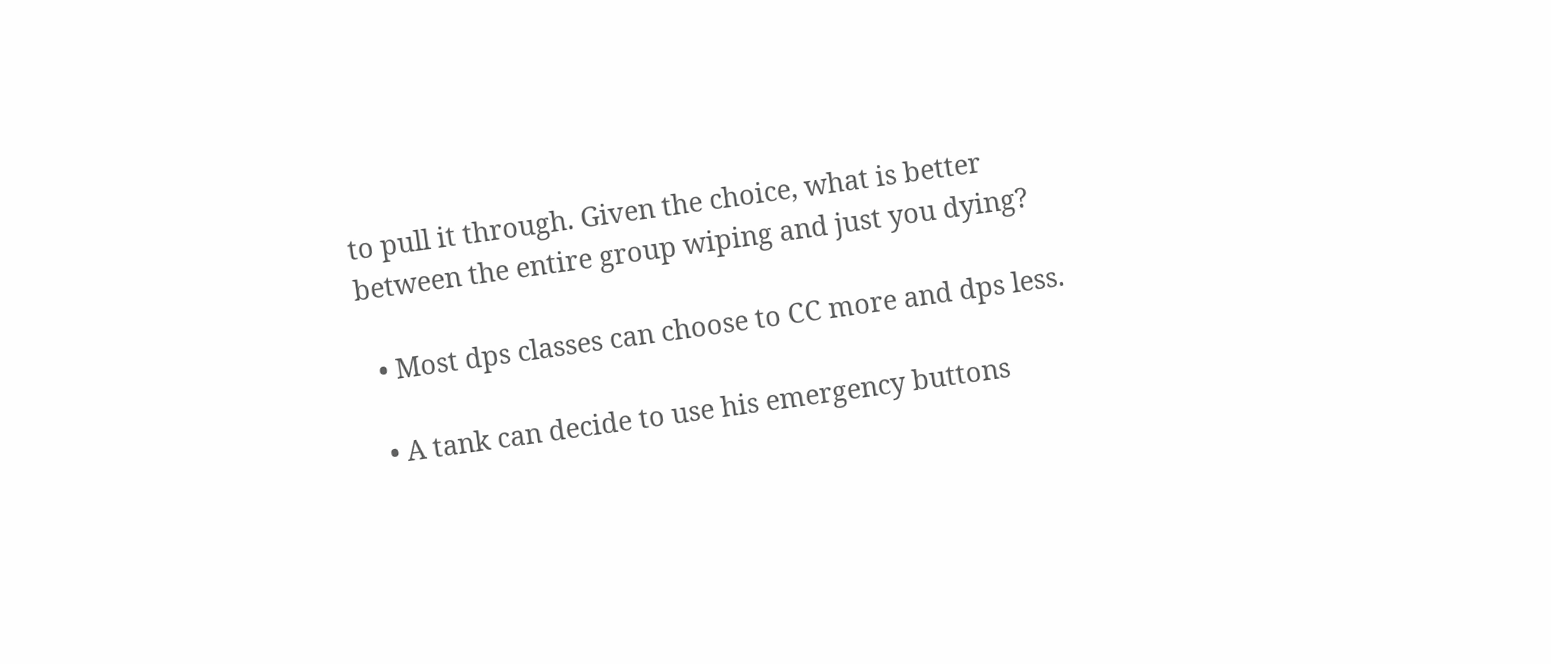to pull it through. Given the choice, what is better between the entire group wiping and just you dying?

  • Most dps classes can choose to CC more and dps less.

  • A tank can decide to use his emergency buttons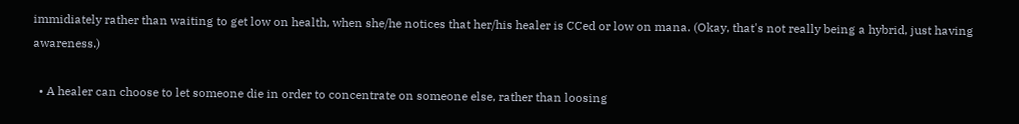immidiately rather than waiting to get low on health, when she/he notices that her/his healer is CCed or low on mana. (Okay, that's not really being a hybrid, just having awareness.)

  • A healer can choose to let someone die in order to concentrate on someone else, rather than loosing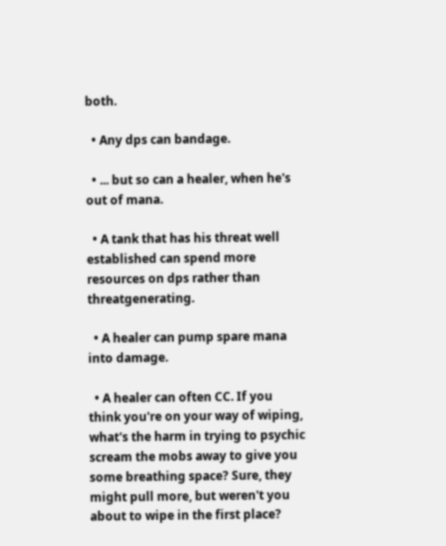both.

  • Any dps can bandage.

  • ... but so can a healer, when he's out of mana.

  • A tank that has his threat well established can spend more resources on dps rather than threatgenerating.

  • A healer can pump spare mana into damage.

  • A healer can often CC. If you think you're on your way of wiping, what's the harm in trying to psychic scream the mobs away to give you some breathing space? Sure, they might pull more, but weren't you about to wipe in the first place?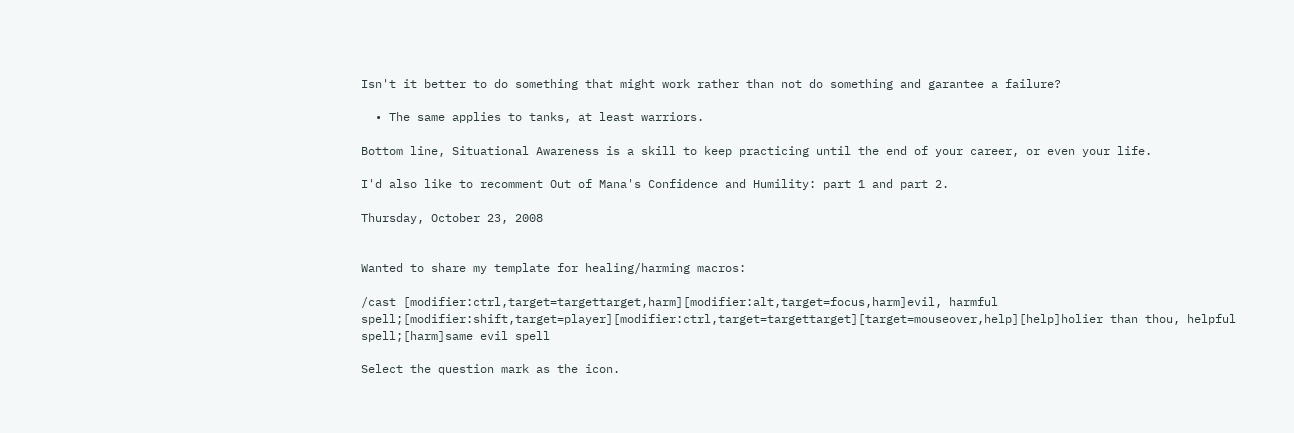Isn't it better to do something that might work rather than not do something and garantee a failure?

  • The same applies to tanks, at least warriors.

Bottom line, Situational Awareness is a skill to keep practicing until the end of your career, or even your life.

I'd also like to recomment Out of Mana's Confidence and Humility: part 1 and part 2.

Thursday, October 23, 2008


Wanted to share my template for healing/harming macros:

/cast [modifier:ctrl,target=targettarget,harm][modifier:alt,target=focus,harm]evil, harmful spell;[modifier:shift,target=player][modifier:ctrl,target=targettarget][target=mouseover,help][help]holier than thou, helpful spell;[harm]same evil spell

Select the question mark as the icon.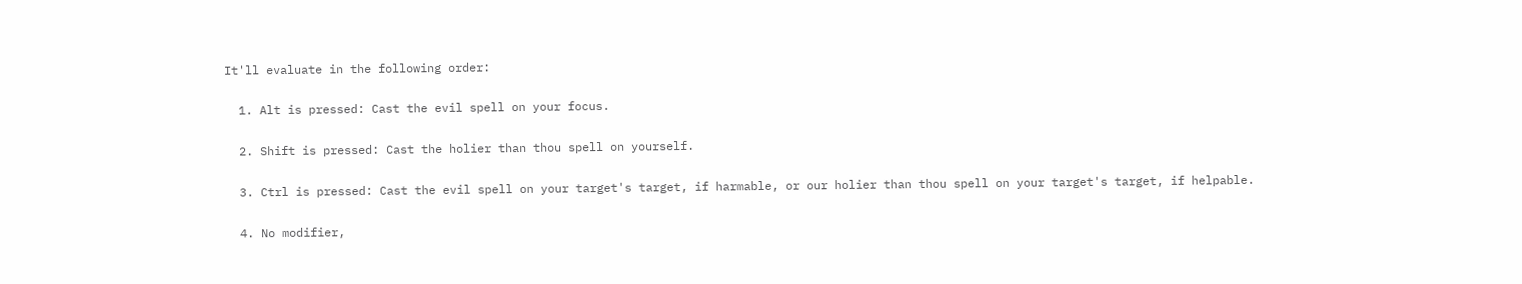It'll evaluate in the following order:

  1. Alt is pressed: Cast the evil spell on your focus.

  2. Shift is pressed: Cast the holier than thou spell on yourself.

  3. Ctrl is pressed: Cast the evil spell on your target's target, if harmable, or our holier than thou spell on your target's target, if helpable.

  4. No modifier,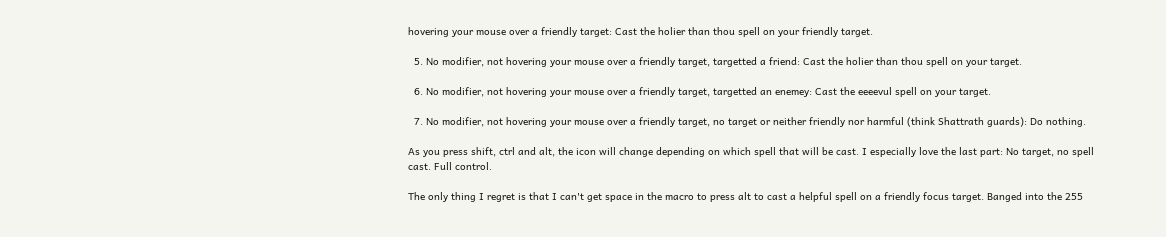hovering your mouse over a friendly target: Cast the holier than thou spell on your friendly target.

  5. No modifier, not hovering your mouse over a friendly target, targetted a friend: Cast the holier than thou spell on your target.

  6. No modifier, not hovering your mouse over a friendly target, targetted an enemey: Cast the eeeevul spell on your target.

  7. No modifier, not hovering your mouse over a friendly target, no target or neither friendly nor harmful (think Shattrath guards): Do nothing.

As you press shift, ctrl and alt, the icon will change depending on which spell that will be cast. I especially love the last part: No target, no spell cast. Full control.

The only thing I regret is that I can't get space in the macro to press alt to cast a helpful spell on a friendly focus target. Banged into the 255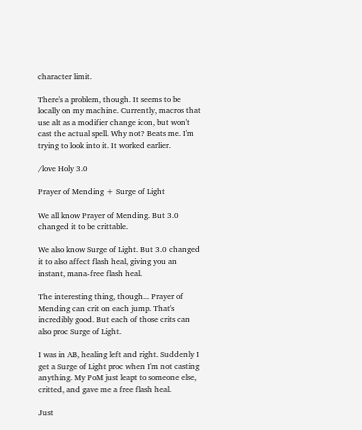character limit.

There's a problem, though. It seems to be locally on my machine. Currently, macros that use alt as a modifier change icon, but won't cast the actual spell. Why not? Beats me. I'm trying to look into it. It worked earlier.

/love Holy 3.0

Prayer of Mending + Surge of Light

We all know Prayer of Mending. But 3.0 changed it to be crittable.

We also know Surge of Light. But 3.0 changed it to also affect flash heal, giving you an instant, mana-free flash heal.

The interesting thing, though... Prayer of Mending can crit on each jump. That's incredibly good. But each of those crits can also proc Surge of Light.

I was in AB, healing left and right. Suddenly I get a Surge of Light proc when I'm not casting anything. My PoM just leapt to someone else, critted, and gave me a free flash heal.

Just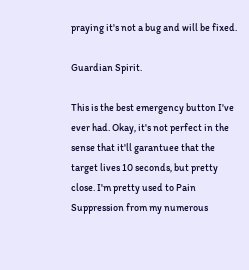praying it's not a bug and will be fixed.

Guardian Spirit.

This is the best emergency button I've ever had. Okay, it's not perfect in the sense that it'll garantuee that the target lives 10 seconds, but pretty close. I'm pretty used to Pain Suppression from my numerous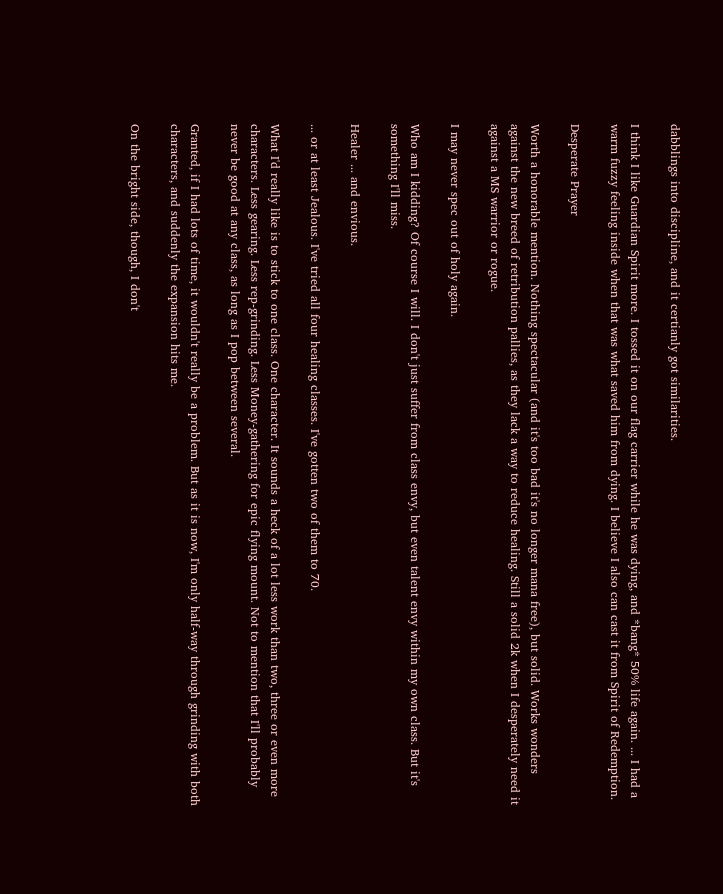dabblings into discipline, and it certianly got similarities.

I think I like Guardian Spirit more. I tossed it on our flag carrier while he was dying, and *bang* 50% life again. ... I had a warm fuzzy feeling inside when that was what saved him from dying. I believe I also can cast it from Spirit of Redemption.

Desperate Prayer

Worth a honorable mention. Nothing spectacular (and it's too bad it's no longer mana free), but solid. Works wonders against the new breed of retribution pallies, as they lack a way to reduce healing. Still a solid 2k when I desperately need it against a MS warrior or rogue.

I may never spec out of holy again.

Who am I kidding? Of course I will. I don't just suffer from class envy, but even talent envy within my own class. But it's something I'll miss.

Healer ... and envious.

... or at least Jealous. I've tried all four healing classes. I've gotten two of them to 70.

What I'd really like is to stick to one class. One character. It sounds a heck of a lot less work than two, three or even more characters. Less gearing. Less rep-grinding. Less Money-gathering for epic flying mount. Not to mention that I'll probably never be good at any class, as long as I pop between several.

Granted, if I had lots of time, it wouldn't really be a problem. But as it is now, I'm only half-way through grinding with both characters, and suddenly the expansion hits me.

On the bright side, though, I don't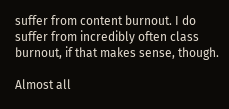suffer from content burnout. I do suffer from incredibly often class burnout, if that makes sense, though.

Almost all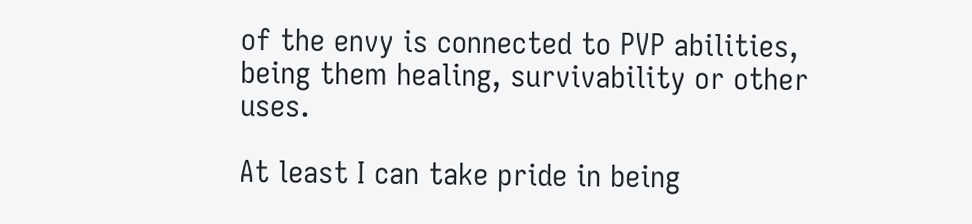of the envy is connected to PVP abilities, being them healing, survivability or other uses.

At least I can take pride in being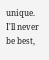unique. I'll never be best,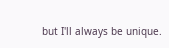but I'll always be unique.